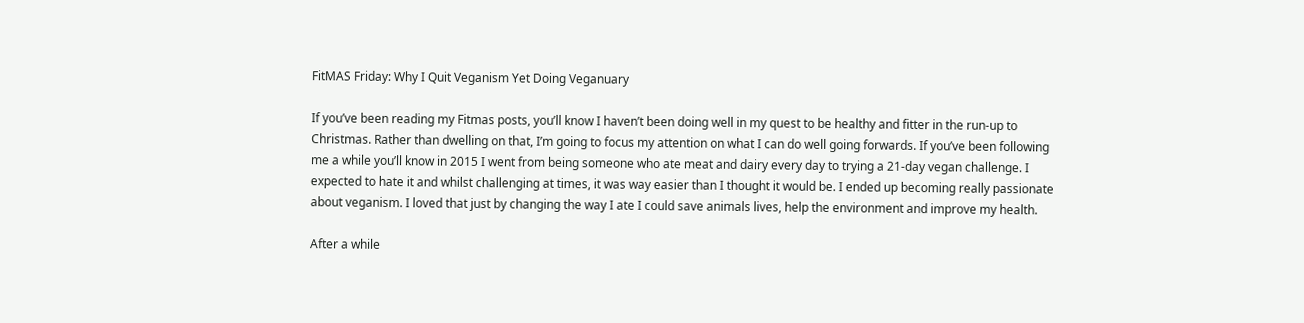FitMAS Friday: Why I Quit Veganism Yet Doing Veganuary

If you’ve been reading my Fitmas posts, you’ll know I haven’t been doing well in my quest to be healthy and fitter in the run-up to Christmas. Rather than dwelling on that, I’m going to focus my attention on what I can do well going forwards. If you’ve been following me a while you’ll know in 2015 I went from being someone who ate meat and dairy every day to trying a 21-day vegan challenge. I expected to hate it and whilst challenging at times, it was way easier than I thought it would be. I ended up becoming really passionate about veganism. I loved that just by changing the way I ate I could save animals lives, help the environment and improve my health.

After a while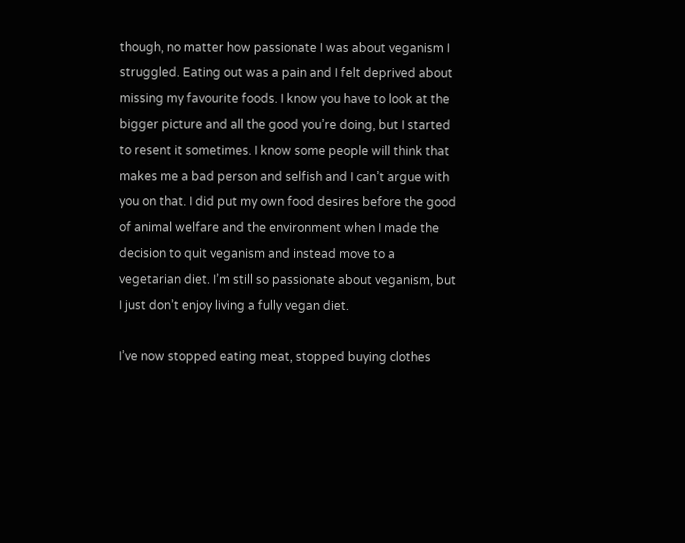though, no matter how passionate I was about veganism I struggled. Eating out was a pain and I felt deprived about missing my favourite foods. I know you have to look at the bigger picture and all the good you’re doing, but I started to resent it sometimes. I know some people will think that makes me a bad person and selfish and I can’t argue with you on that. I did put my own food desires before the good of animal welfare and the environment when I made the decision to quit veganism and instead move to a vegetarian diet. I’m still so passionate about veganism, but I just don’t enjoy living a fully vegan diet.

I’ve now stopped eating meat, stopped buying clothes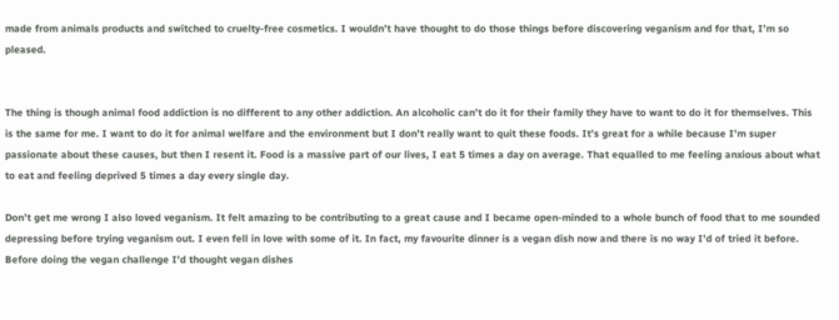made from animals products and switched to cruelty-free cosmetics. I wouldn’t have thought to do those things before discovering veganism and for that, I’m so pleased.


The thing is though animal food addiction is no different to any other addiction. An alcoholic can’t do it for their family they have to want to do it for themselves. This is the same for me. I want to do it for animal welfare and the environment but I don’t really want to quit these foods. It’s great for a while because I’m super passionate about these causes, but then I resent it. Food is a massive part of our lives, I eat 5 times a day on average. That equalled to me feeling anxious about what to eat and feeling deprived 5 times a day every single day.

Don’t get me wrong I also loved veganism. It felt amazing to be contributing to a great cause and I became open-minded to a whole bunch of food that to me sounded depressing before trying veganism out. I even fell in love with some of it. In fact, my favourite dinner is a vegan dish now and there is no way I’d of tried it before. Before doing the vegan challenge I’d thought vegan dishes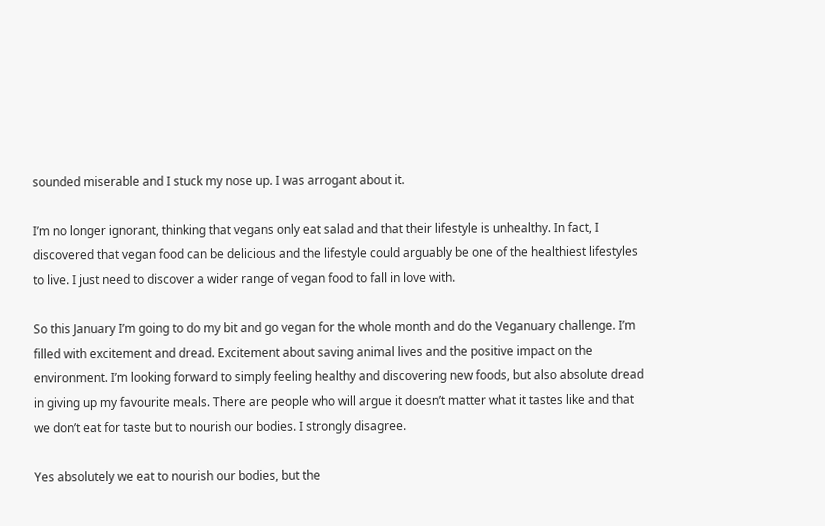sounded miserable and I stuck my nose up. I was arrogant about it.

I’m no longer ignorant, thinking that vegans only eat salad and that their lifestyle is unhealthy. In fact, I discovered that vegan food can be delicious and the lifestyle could arguably be one of the healthiest lifestyles to live. I just need to discover a wider range of vegan food to fall in love with.

So this January I’m going to do my bit and go vegan for the whole month and do the Veganuary challenge. I’m filled with excitement and dread. Excitement about saving animal lives and the positive impact on the environment. I’m looking forward to simply feeling healthy and discovering new foods, but also absolute dread in giving up my favourite meals. There are people who will argue it doesn’t matter what it tastes like and that we don’t eat for taste but to nourish our bodies. I strongly disagree.

Yes absolutely we eat to nourish our bodies, but the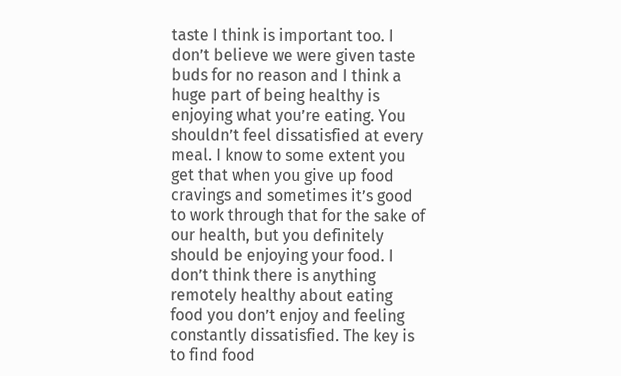taste I think is important too. I don’t believe we were given taste buds for no reason and I think a huge part of being healthy is enjoying what you’re eating. You shouldn’t feel dissatisfied at every meal. I know to some extent you get that when you give up food cravings and sometimes it’s good to work through that for the sake of our health, but you definitely should be enjoying your food. I don’t think there is anything remotely healthy about eating food you don’t enjoy and feeling constantly dissatisfied. The key is to find food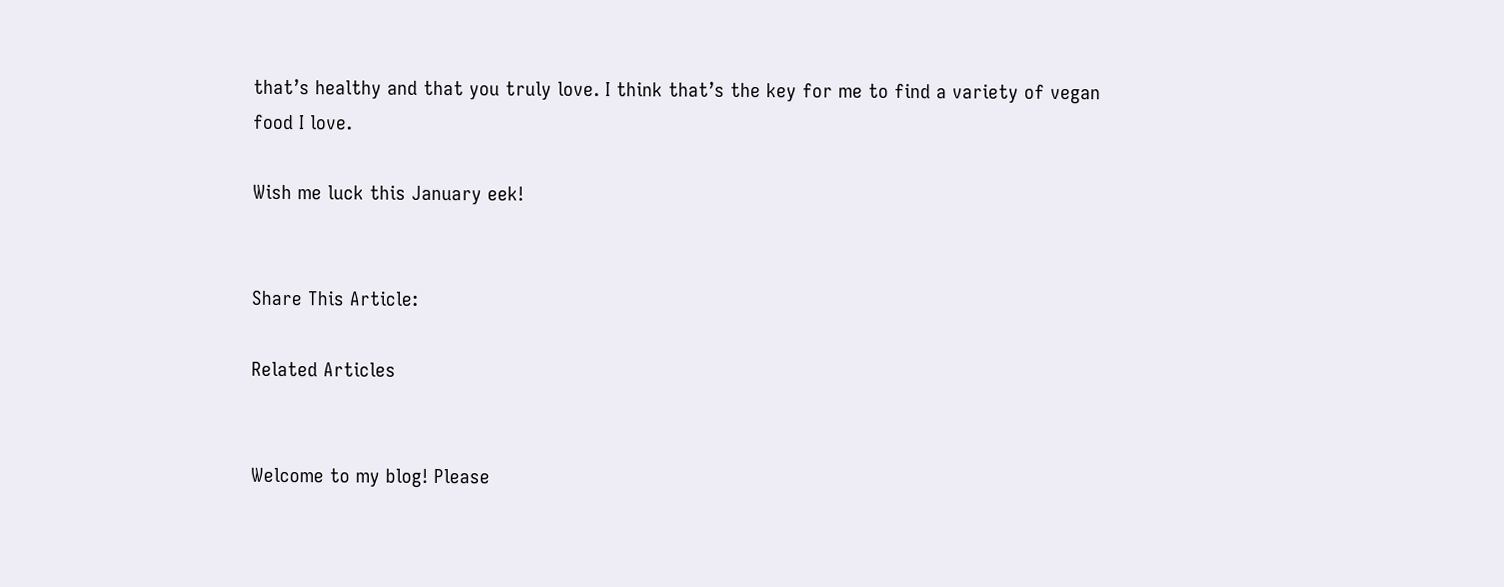that’s healthy and that you truly love. I think that’s the key for me to find a variety of vegan food I love.

Wish me luck this January eek!


Share This Article:

Related Articles


Welcome to my blog! Please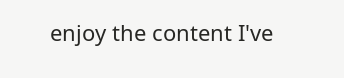enjoy the content I've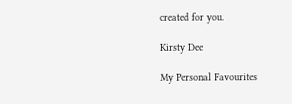created for you.

Kirsty Dee

My Personal Favourites